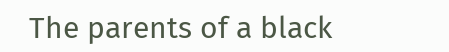The parents of a black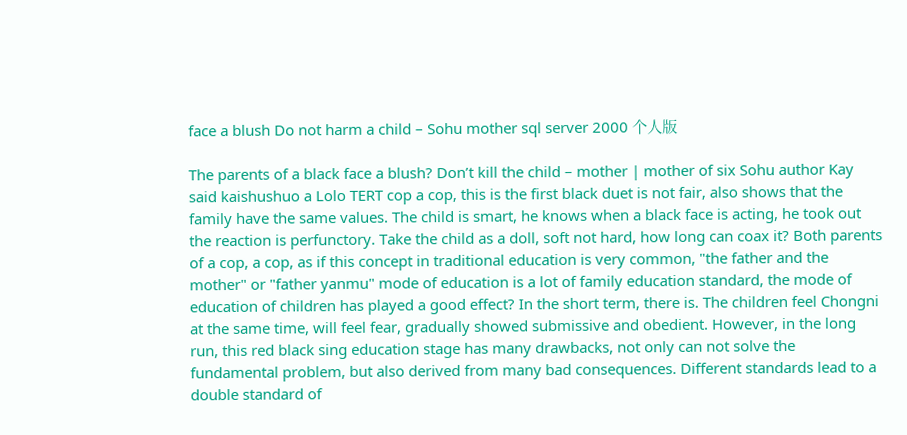face a blush Do not harm a child – Sohu mother sql server 2000 个人版

The parents of a black face a blush? Don’t kill the child – mother | mother of six Sohu author Kay said kaishushuo a Lolo TERT cop a cop, this is the first black duet is not fair, also shows that the family have the same values. The child is smart, he knows when a black face is acting, he took out the reaction is perfunctory. Take the child as a doll, soft not hard, how long can coax it? Both parents of a cop, a cop, as if this concept in traditional education is very common, "the father and the mother" or "father yanmu" mode of education is a lot of family education standard, the mode of education of children has played a good effect? In the short term, there is. The children feel Chongni at the same time, will feel fear, gradually showed submissive and obedient. However, in the long run, this red black sing education stage has many drawbacks, not only can not solve the fundamental problem, but also derived from many bad consequences. Different standards lead to a double standard of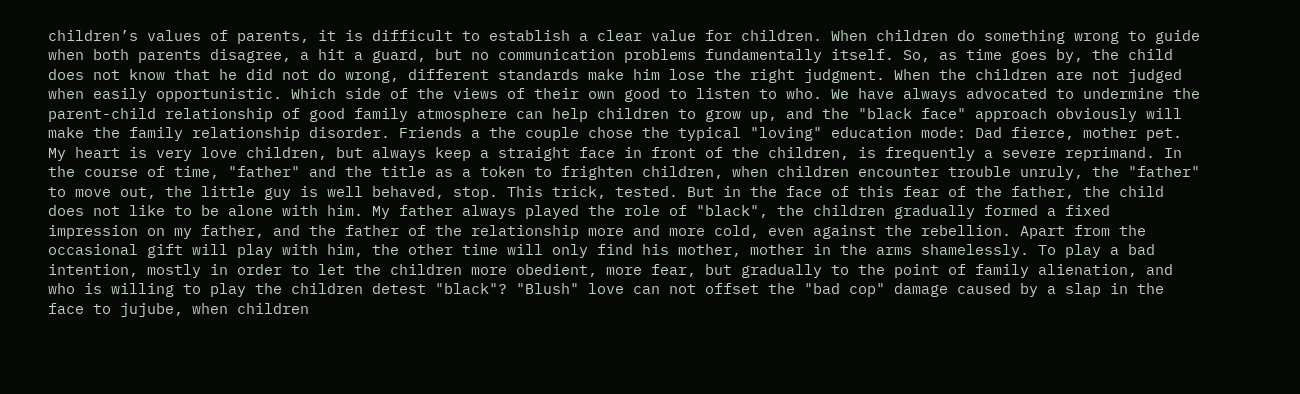children’s values of parents, it is difficult to establish a clear value for children. When children do something wrong to guide when both parents disagree, a hit a guard, but no communication problems fundamentally itself. So, as time goes by, the child does not know that he did not do wrong, different standards make him lose the right judgment. When the children are not judged when easily opportunistic. Which side of the views of their own good to listen to who. We have always advocated to undermine the parent-child relationship of good family atmosphere can help children to grow up, and the "black face" approach obviously will make the family relationship disorder. Friends a the couple chose the typical "loving" education mode: Dad fierce, mother pet. My heart is very love children, but always keep a straight face in front of the children, is frequently a severe reprimand. In the course of time, "father" and the title as a token to frighten children, when children encounter trouble unruly, the "father" to move out, the little guy is well behaved, stop. This trick, tested. But in the face of this fear of the father, the child does not like to be alone with him. My father always played the role of "black", the children gradually formed a fixed impression on my father, and the father of the relationship more and more cold, even against the rebellion. Apart from the occasional gift will play with him, the other time will only find his mother, mother in the arms shamelessly. To play a bad intention, mostly in order to let the children more obedient, more fear, but gradually to the point of family alienation, and who is willing to play the children detest "black"? "Blush" love can not offset the "bad cop" damage caused by a slap in the face to jujube, when children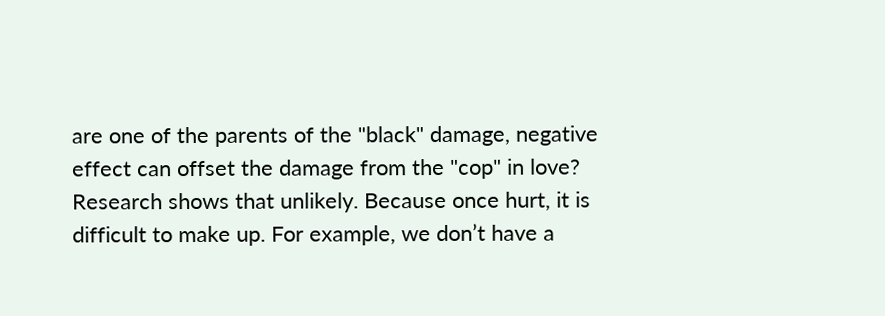are one of the parents of the "black" damage, negative effect can offset the damage from the "cop" in love? Research shows that unlikely. Because once hurt, it is difficult to make up. For example, we don’t have a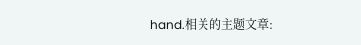hand.相关的主题文章: